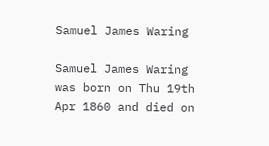Samuel James Waring

Samuel James Waring was born on Thu 19th Apr 1860 and died on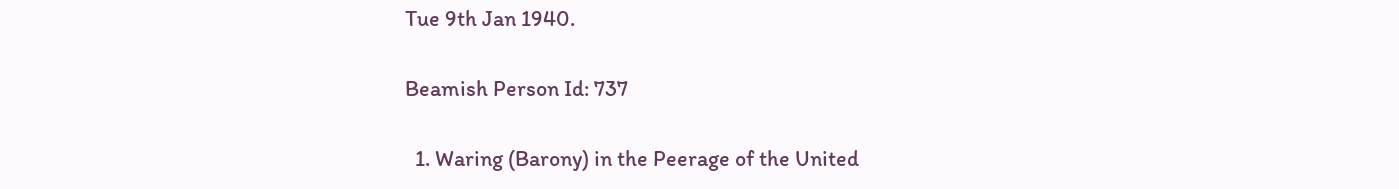Tue 9th Jan 1940.

Beamish Person Id: 737

  1. Waring (Barony) in the Peerage of the United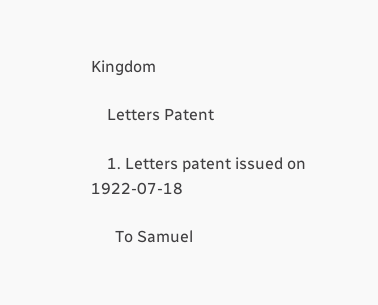Kingdom

    Letters Patent

    1. Letters patent issued on 1922-07-18

      To Samuel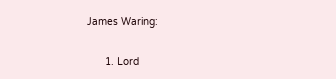James Waring:

      1. Lord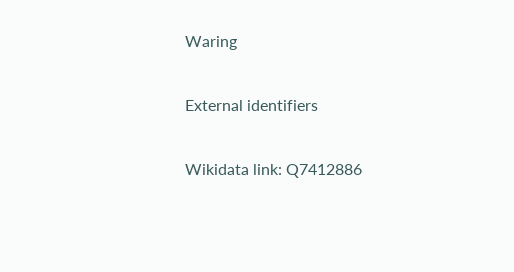Waring

External identifiers

Wikidata link: Q7412886